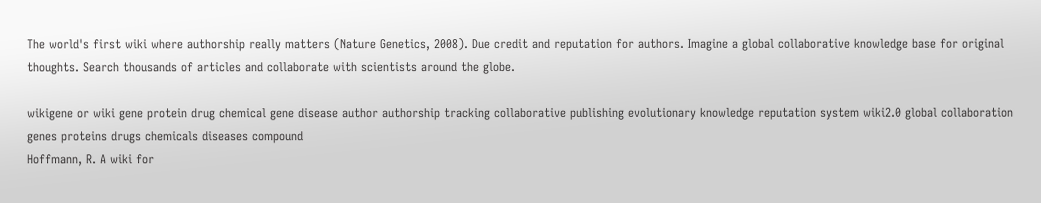The world's first wiki where authorship really matters (Nature Genetics, 2008). Due credit and reputation for authors. Imagine a global collaborative knowledge base for original thoughts. Search thousands of articles and collaborate with scientists around the globe.

wikigene or wiki gene protein drug chemical gene disease author authorship tracking collaborative publishing evolutionary knowledge reputation system wiki2.0 global collaboration genes proteins drugs chemicals diseases compound
Hoffmann, R. A wiki for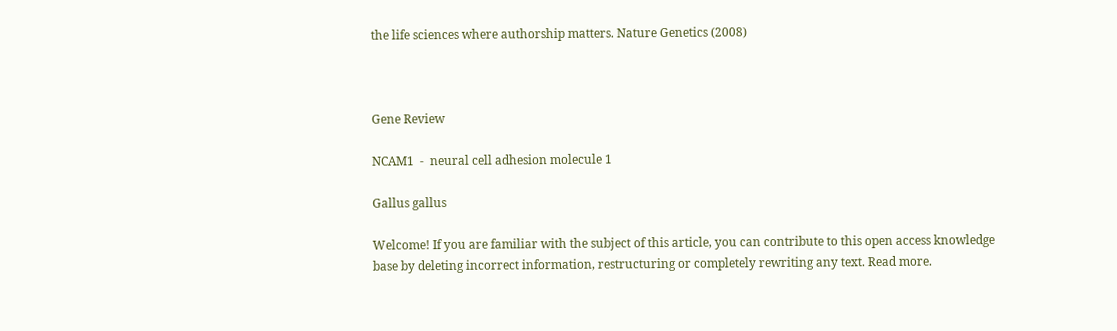the life sciences where authorship matters. Nature Genetics (2008)



Gene Review

NCAM1  -  neural cell adhesion molecule 1

Gallus gallus

Welcome! If you are familiar with the subject of this article, you can contribute to this open access knowledge base by deleting incorrect information, restructuring or completely rewriting any text. Read more.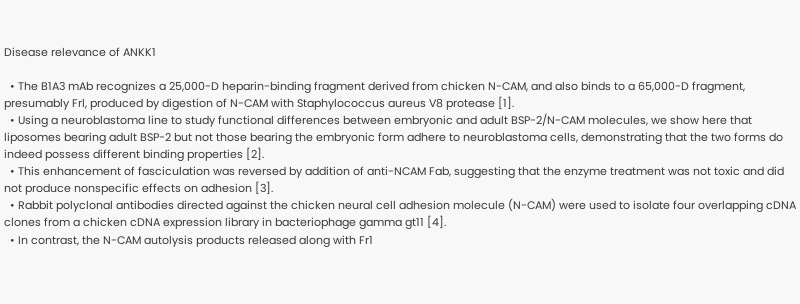Disease relevance of ANKK1

  • The B1A3 mAb recognizes a 25,000-D heparin-binding fragment derived from chicken N-CAM, and also binds to a 65,000-D fragment, presumably Frl, produced by digestion of N-CAM with Staphylococcus aureus V8 protease [1].
  • Using a neuroblastoma line to study functional differences between embryonic and adult BSP-2/N-CAM molecules, we show here that liposomes bearing adult BSP-2 but not those bearing the embryonic form adhere to neuroblastoma cells, demonstrating that the two forms do indeed possess different binding properties [2].
  • This enhancement of fasciculation was reversed by addition of anti-NCAM Fab, suggesting that the enzyme treatment was not toxic and did not produce nonspecific effects on adhesion [3].
  • Rabbit polyclonal antibodies directed against the chicken neural cell adhesion molecule (N-CAM) were used to isolate four overlapping cDNA clones from a chicken cDNA expression library in bacteriophage gamma gt11 [4].
  • In contrast, the N-CAM autolysis products released along with Fr1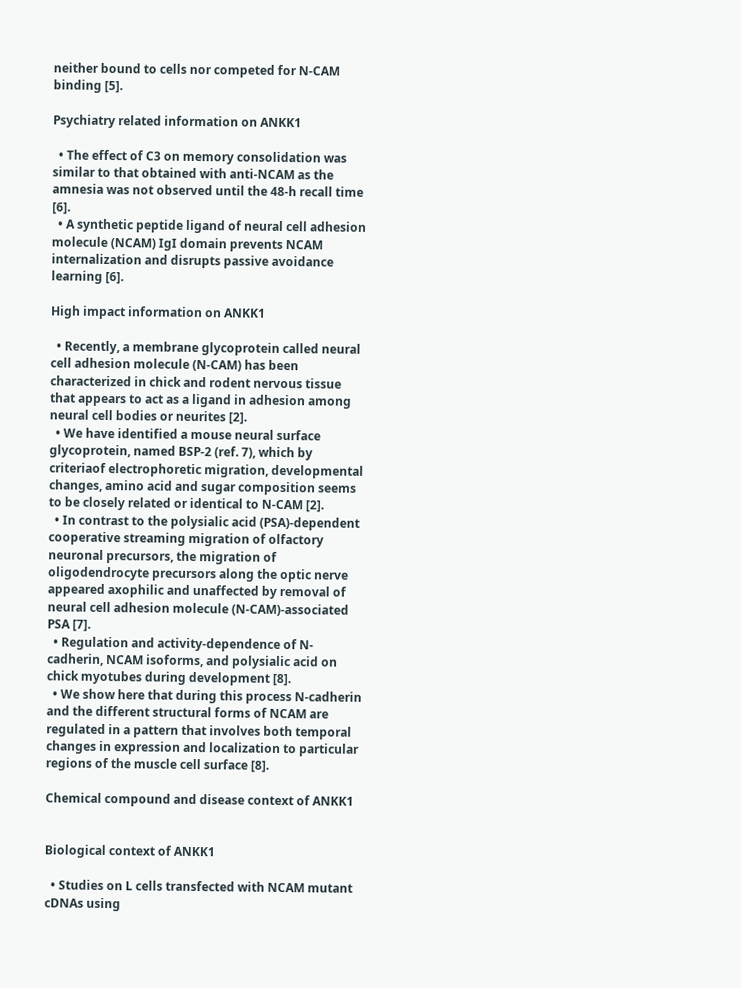neither bound to cells nor competed for N-CAM binding [5].

Psychiatry related information on ANKK1

  • The effect of C3 on memory consolidation was similar to that obtained with anti-NCAM as the amnesia was not observed until the 48-h recall time [6].
  • A synthetic peptide ligand of neural cell adhesion molecule (NCAM) IgI domain prevents NCAM internalization and disrupts passive avoidance learning [6].

High impact information on ANKK1

  • Recently, a membrane glycoprotein called neural cell adhesion molecule (N-CAM) has been characterized in chick and rodent nervous tissue that appears to act as a ligand in adhesion among neural cell bodies or neurites [2].
  • We have identified a mouse neural surface glycoprotein, named BSP-2 (ref. 7), which by criteriaof electrophoretic migration, developmental changes, amino acid and sugar composition seems to be closely related or identical to N-CAM [2].
  • In contrast to the polysialic acid (PSA)-dependent cooperative streaming migration of olfactory neuronal precursors, the migration of oligodendrocyte precursors along the optic nerve appeared axophilic and unaffected by removal of neural cell adhesion molecule (N-CAM)-associated PSA [7].
  • Regulation and activity-dependence of N-cadherin, NCAM isoforms, and polysialic acid on chick myotubes during development [8].
  • We show here that during this process N-cadherin and the different structural forms of NCAM are regulated in a pattern that involves both temporal changes in expression and localization to particular regions of the muscle cell surface [8].

Chemical compound and disease context of ANKK1


Biological context of ANKK1

  • Studies on L cells transfected with NCAM mutant cDNAs using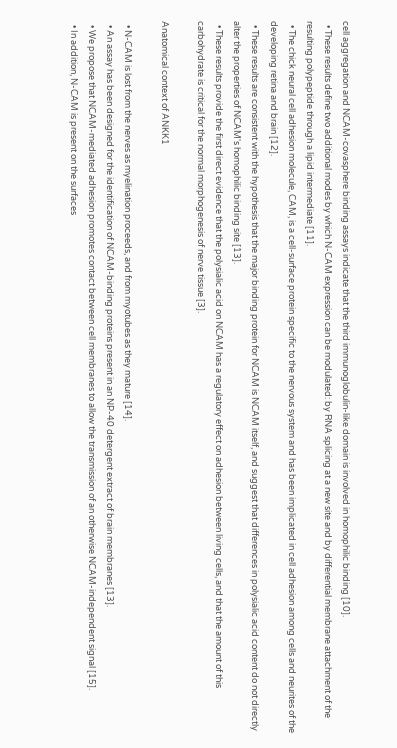cell aggregation and NCAM-covasphere binding assays indicate that the third immunoglobulin-like domain is involved in homophilic binding [10].
  • These results define two additional modes by which N-CAM expression can be modulated: by RNA splicing at a new site and by differential membrane attachment of the resulting polypeptide through a lipid intermediate [11].
  • The chick neural cell adhesion molecule, CAM, is a cell-surface protein specific to the nervous system and has been implicated in cell adhesion among cells and neurites of the developing retina and brain [12].
  • These results are consistent with the hypothesis that the major binding protein for NCAM is NCAM itself, and suggest that differences in polysialic acid content do not directly alter the properties of NCAM's homophilic binding site [13].
  • These results provide the first direct evidence that the polysialic acid on NCAM has a regulatory effect on adhesion between living cells, and that the amount of this carbohydrate is critical for the normal morphogenesis of nerve tissue [3].

Anatomical context of ANKK1

  • N-CAM is lost from the nerves as myelination proceeds, and from myotubes as they mature [14].
  • An assay has been designed for the identification of NCAM-binding proteins present in an NP-40 detergent extract of brain membranes [13].
  • We propose that NCAM-mediated adhesion promotes contact between cell membranes to allow the transmission of an otherwise NCAM-independent signal [15].
  • In addition, N-CAM is present on the surfaces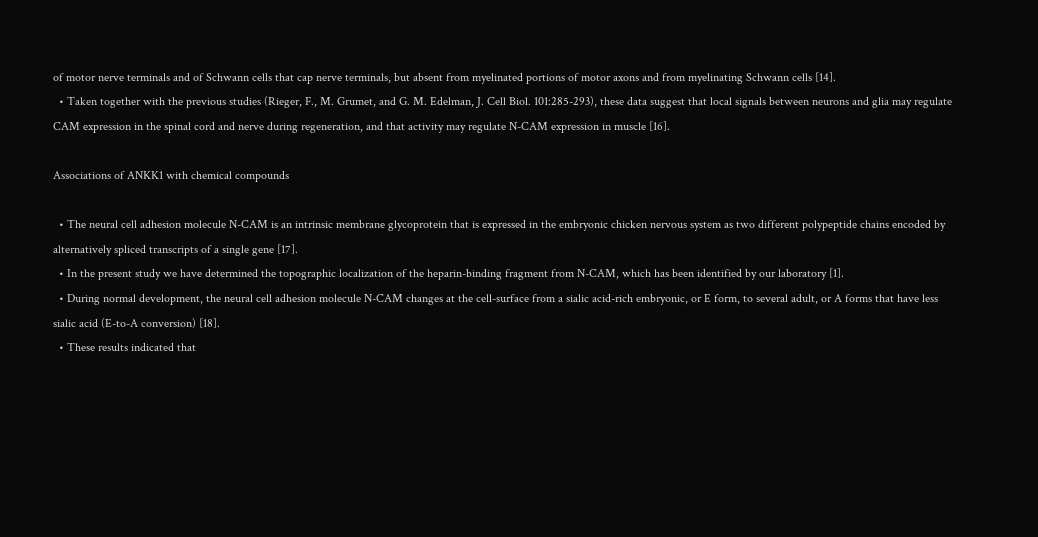of motor nerve terminals and of Schwann cells that cap nerve terminals, but absent from myelinated portions of motor axons and from myelinating Schwann cells [14].
  • Taken together with the previous studies (Rieger, F., M. Grumet, and G. M. Edelman, J. Cell Biol. 101:285-293), these data suggest that local signals between neurons and glia may regulate CAM expression in the spinal cord and nerve during regeneration, and that activity may regulate N-CAM expression in muscle [16].

Associations of ANKK1 with chemical compounds

  • The neural cell adhesion molecule N-CAM is an intrinsic membrane glycoprotein that is expressed in the embryonic chicken nervous system as two different polypeptide chains encoded by alternatively spliced transcripts of a single gene [17].
  • In the present study we have determined the topographic localization of the heparin-binding fragment from N-CAM, which has been identified by our laboratory [1].
  • During normal development, the neural cell adhesion molecule N-CAM changes at the cell-surface from a sialic acid-rich embryonic, or E form, to several adult, or A forms that have less sialic acid (E-to-A conversion) [18].
  • These results indicated that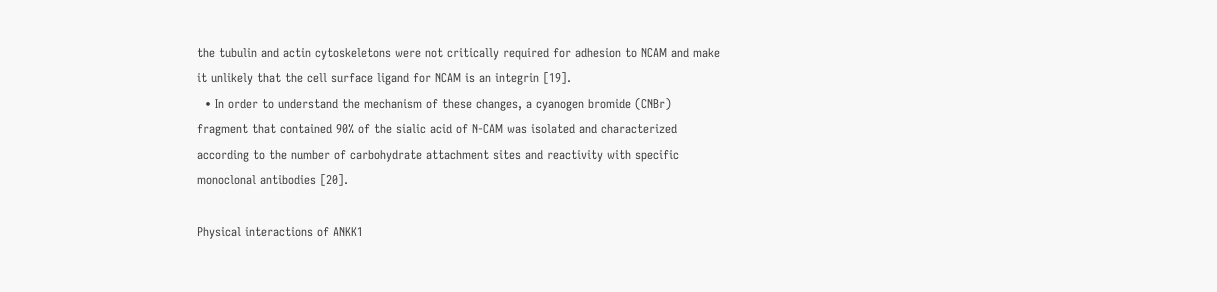the tubulin and actin cytoskeletons were not critically required for adhesion to NCAM and make it unlikely that the cell surface ligand for NCAM is an integrin [19].
  • In order to understand the mechanism of these changes, a cyanogen bromide (CNBr) fragment that contained 90% of the sialic acid of N-CAM was isolated and characterized according to the number of carbohydrate attachment sites and reactivity with specific monoclonal antibodies [20].

Physical interactions of ANKK1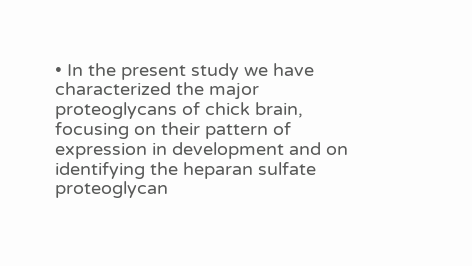• In the present study we have characterized the major proteoglycans of chick brain, focusing on their pattern of expression in development and on identifying the heparan sulfate proteoglycan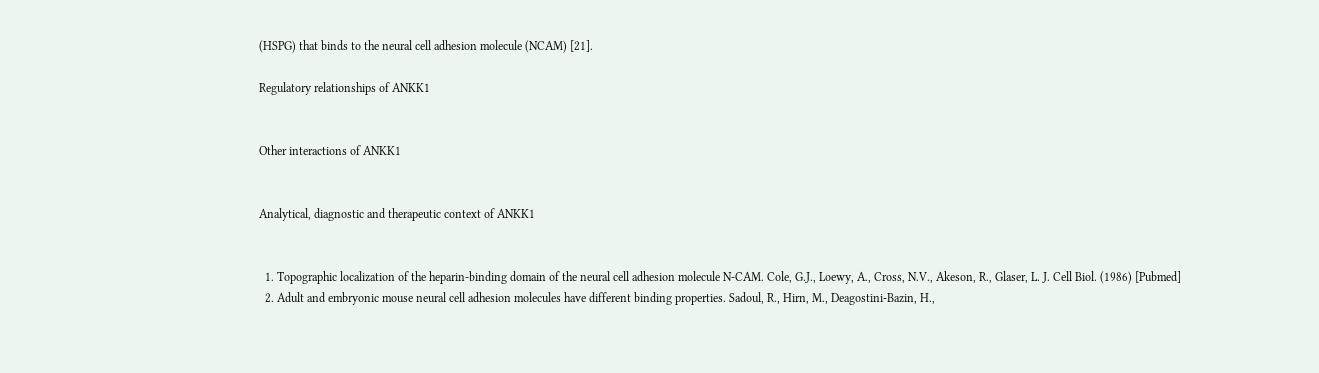(HSPG) that binds to the neural cell adhesion molecule (NCAM) [21].

Regulatory relationships of ANKK1


Other interactions of ANKK1


Analytical, diagnostic and therapeutic context of ANKK1


  1. Topographic localization of the heparin-binding domain of the neural cell adhesion molecule N-CAM. Cole, G.J., Loewy, A., Cross, N.V., Akeson, R., Glaser, L. J. Cell Biol. (1986) [Pubmed]
  2. Adult and embryonic mouse neural cell adhesion molecules have different binding properties. Sadoul, R., Hirn, M., Deagostini-Bazin, H.,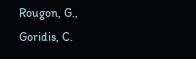Rougon, G., Goridis, C.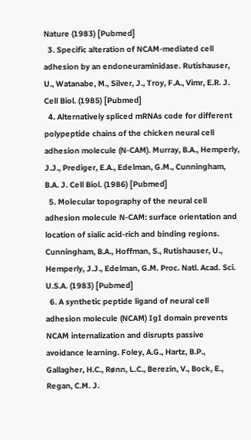Nature (1983) [Pubmed]
  3. Specific alteration of NCAM-mediated cell adhesion by an endoneuraminidase. Rutishauser, U., Watanabe, M., Silver, J., Troy, F.A., Vimr, E.R. J. Cell Biol. (1985) [Pubmed]
  4. Alternatively spliced mRNAs code for different polypeptide chains of the chicken neural cell adhesion molecule (N-CAM). Murray, B.A., Hemperly, J.J., Prediger, E.A., Edelman, G.M., Cunningham, B.A. J. Cell Biol. (1986) [Pubmed]
  5. Molecular topography of the neural cell adhesion molecule N-CAM: surface orientation and location of sialic acid-rich and binding regions. Cunningham, B.A., Hoffman, S., Rutishauser, U., Hemperly, J.J., Edelman, G.M. Proc. Natl. Acad. Sci. U.S.A. (1983) [Pubmed]
  6. A synthetic peptide ligand of neural cell adhesion molecule (NCAM) IgI domain prevents NCAM internalization and disrupts passive avoidance learning. Foley, A.G., Hartz, B.P., Gallagher, H.C., Rønn, L.C., Berezin, V., Bock, E., Regan, C.M. J.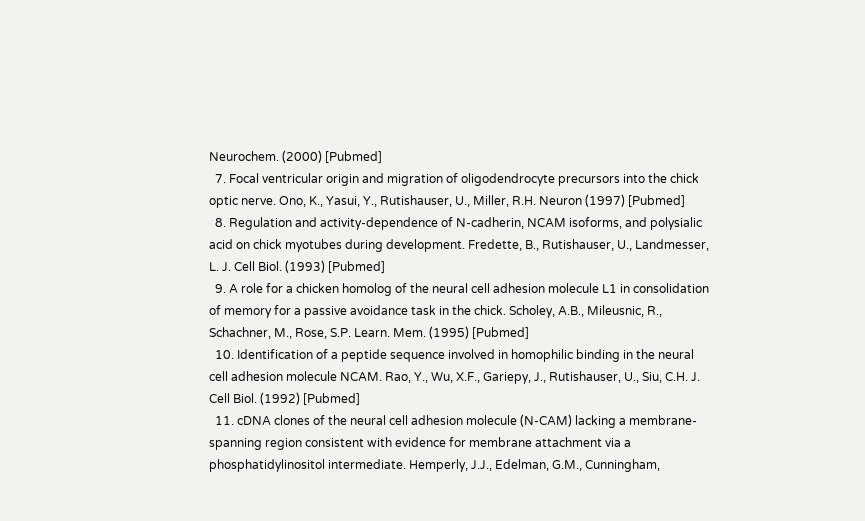Neurochem. (2000) [Pubmed]
  7. Focal ventricular origin and migration of oligodendrocyte precursors into the chick optic nerve. Ono, K., Yasui, Y., Rutishauser, U., Miller, R.H. Neuron (1997) [Pubmed]
  8. Regulation and activity-dependence of N-cadherin, NCAM isoforms, and polysialic acid on chick myotubes during development. Fredette, B., Rutishauser, U., Landmesser, L. J. Cell Biol. (1993) [Pubmed]
  9. A role for a chicken homolog of the neural cell adhesion molecule L1 in consolidation of memory for a passive avoidance task in the chick. Scholey, A.B., Mileusnic, R., Schachner, M., Rose, S.P. Learn. Mem. (1995) [Pubmed]
  10. Identification of a peptide sequence involved in homophilic binding in the neural cell adhesion molecule NCAM. Rao, Y., Wu, X.F., Gariepy, J., Rutishauser, U., Siu, C.H. J. Cell Biol. (1992) [Pubmed]
  11. cDNA clones of the neural cell adhesion molecule (N-CAM) lacking a membrane-spanning region consistent with evidence for membrane attachment via a phosphatidylinositol intermediate. Hemperly, J.J., Edelman, G.M., Cunningham,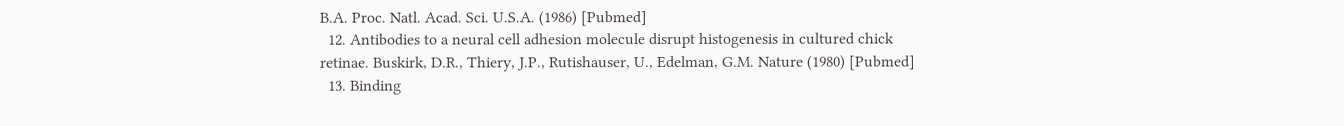B.A. Proc. Natl. Acad. Sci. U.S.A. (1986) [Pubmed]
  12. Antibodies to a neural cell adhesion molecule disrupt histogenesis in cultured chick retinae. Buskirk, D.R., Thiery, J.P., Rutishauser, U., Edelman, G.M. Nature (1980) [Pubmed]
  13. Binding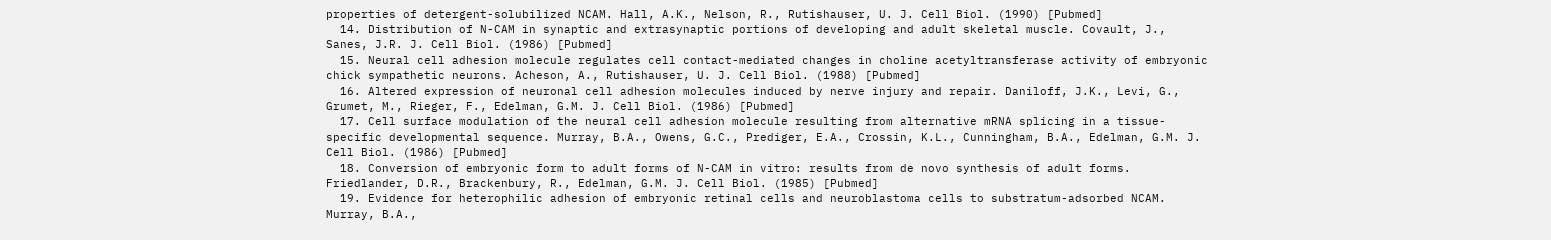properties of detergent-solubilized NCAM. Hall, A.K., Nelson, R., Rutishauser, U. J. Cell Biol. (1990) [Pubmed]
  14. Distribution of N-CAM in synaptic and extrasynaptic portions of developing and adult skeletal muscle. Covault, J., Sanes, J.R. J. Cell Biol. (1986) [Pubmed]
  15. Neural cell adhesion molecule regulates cell contact-mediated changes in choline acetyltransferase activity of embryonic chick sympathetic neurons. Acheson, A., Rutishauser, U. J. Cell Biol. (1988) [Pubmed]
  16. Altered expression of neuronal cell adhesion molecules induced by nerve injury and repair. Daniloff, J.K., Levi, G., Grumet, M., Rieger, F., Edelman, G.M. J. Cell Biol. (1986) [Pubmed]
  17. Cell surface modulation of the neural cell adhesion molecule resulting from alternative mRNA splicing in a tissue-specific developmental sequence. Murray, B.A., Owens, G.C., Prediger, E.A., Crossin, K.L., Cunningham, B.A., Edelman, G.M. J. Cell Biol. (1986) [Pubmed]
  18. Conversion of embryonic form to adult forms of N-CAM in vitro: results from de novo synthesis of adult forms. Friedlander, D.R., Brackenbury, R., Edelman, G.M. J. Cell Biol. (1985) [Pubmed]
  19. Evidence for heterophilic adhesion of embryonic retinal cells and neuroblastoma cells to substratum-adsorbed NCAM. Murray, B.A.,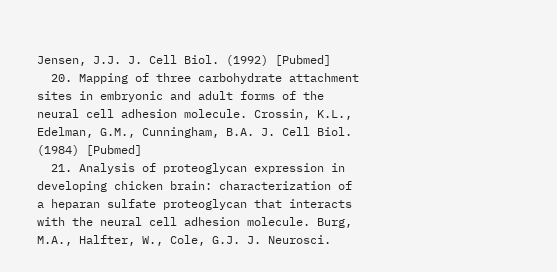Jensen, J.J. J. Cell Biol. (1992) [Pubmed]
  20. Mapping of three carbohydrate attachment sites in embryonic and adult forms of the neural cell adhesion molecule. Crossin, K.L., Edelman, G.M., Cunningham, B.A. J. Cell Biol. (1984) [Pubmed]
  21. Analysis of proteoglycan expression in developing chicken brain: characterization of a heparan sulfate proteoglycan that interacts with the neural cell adhesion molecule. Burg, M.A., Halfter, W., Cole, G.J. J. Neurosci.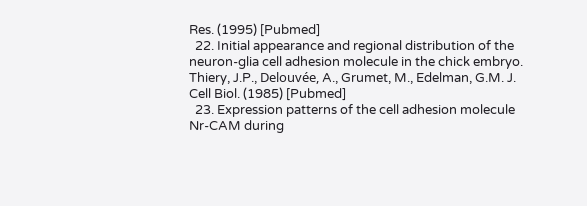Res. (1995) [Pubmed]
  22. Initial appearance and regional distribution of the neuron-glia cell adhesion molecule in the chick embryo. Thiery, J.P., Delouvée, A., Grumet, M., Edelman, G.M. J. Cell Biol. (1985) [Pubmed]
  23. Expression patterns of the cell adhesion molecule Nr-CAM during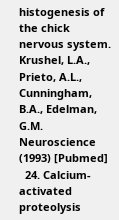histogenesis of the chick nervous system. Krushel, L.A., Prieto, A.L., Cunningham, B.A., Edelman, G.M. Neuroscience (1993) [Pubmed]
  24. Calcium-activated proteolysis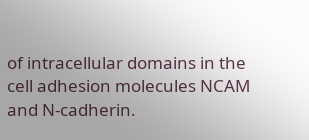of intracellular domains in the cell adhesion molecules NCAM and N-cadherin.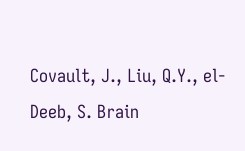Covault, J., Liu, Q.Y., el-Deeb, S. Brain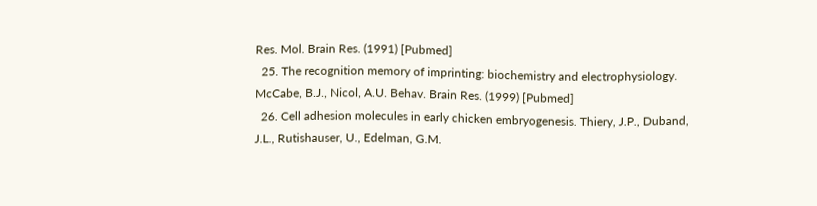Res. Mol. Brain Res. (1991) [Pubmed]
  25. The recognition memory of imprinting: biochemistry and electrophysiology. McCabe, B.J., Nicol, A.U. Behav. Brain Res. (1999) [Pubmed]
  26. Cell adhesion molecules in early chicken embryogenesis. Thiery, J.P., Duband, J.L., Rutishauser, U., Edelman, G.M.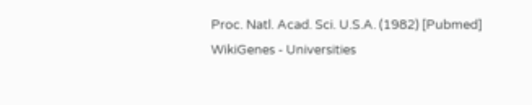Proc. Natl. Acad. Sci. U.S.A. (1982) [Pubmed]
WikiGenes - Universities